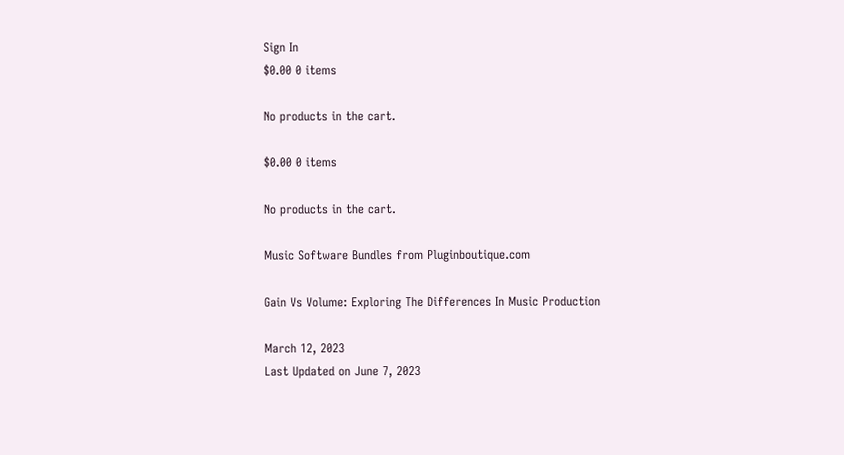Sign In
$0.00 0 items

No products in the cart.

$0.00 0 items

No products in the cart.

Music Software Bundles from Pluginboutique.com

Gain Vs Volume: Exploring The Differences In Music Production

March 12, 2023
Last Updated on June 7, 2023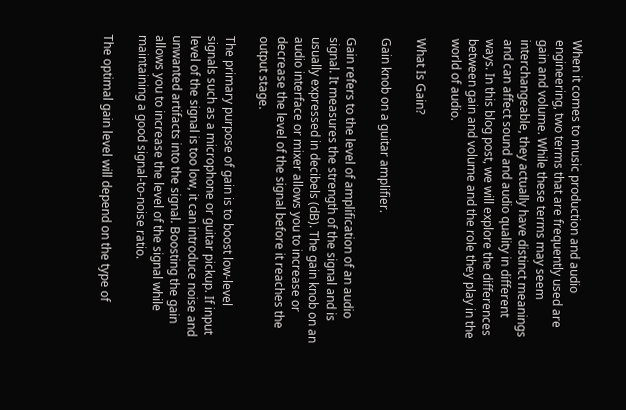When it comes to music production and audio engineering, two terms that are frequently used are gain and volume. While these terms may seem interchangeable, they actually have distinct meanings and can affect sound and audio quality in different ways. In this blog post, we will explore the differences between gain and volume and the role they play in the world of audio.

What Is Gain?

Gain knob on a guitar amplifier.

Gain refers to the level of amplification of an audio signal. It measures the strength of the signal and is usually expressed in decibels (dB). The gain knob on an audio interface or mixer allows you to increase or decrease the level of the signal before it reaches the output stage.

The primary purpose of gain is to boost low-level signals such as a microphone or guitar pickup. If input level of the signal is too low, it can introduce noise and unwanted artifacts into the signal. Boosting the gain allows you to increase the level of the signal while maintaining a good signal-to-noise ratio.

The optimal gain level will depend on the type of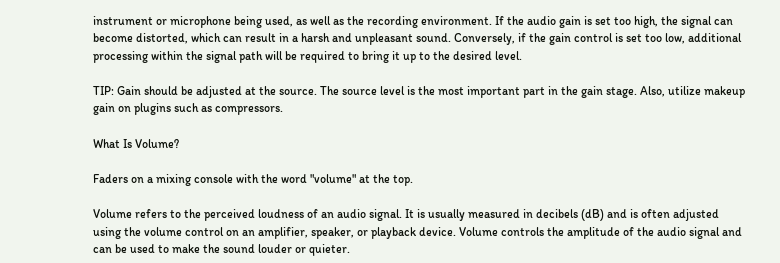instrument or microphone being used, as well as the recording environment. If the audio gain is set too high, the signal can become distorted, which can result in a harsh and unpleasant sound. Conversely, if the gain control is set too low, additional processing within the signal path will be required to bring it up to the desired level.

TIP: Gain should be adjusted at the source. The source level is the most important part in the gain stage. Also, utilize makeup gain on plugins such as compressors.

What Is Volume?

Faders on a mixing console with the word "volume" at the top.

Volume refers to the perceived loudness of an audio signal. It is usually measured in decibels (dB) and is often adjusted using the volume control on an amplifier, speaker, or playback device. Volume controls the amplitude of the audio signal and can be used to make the sound louder or quieter.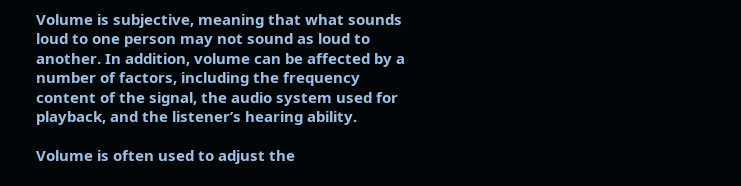Volume is subjective, meaning that what sounds loud to one person may not sound as loud to another. In addition, volume can be affected by a number of factors, including the frequency content of the signal, the audio system used for playback, and the listener’s hearing ability.

Volume is often used to adjust the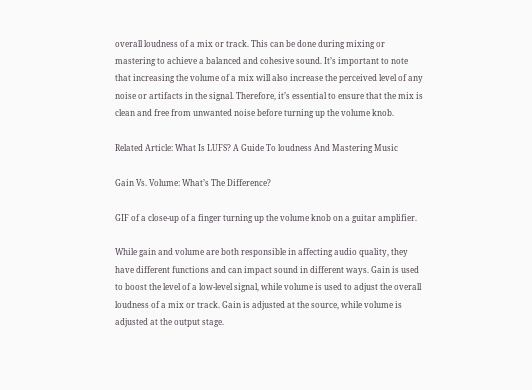overall loudness of a mix or track. This can be done during mixing or mastering to achieve a balanced and cohesive sound. It’s important to note that increasing the volume of a mix will also increase the perceived level of any noise or artifacts in the signal. Therefore, it’s essential to ensure that the mix is clean and free from unwanted noise before turning up the volume knob.

Related Article: What Is LUFS? A Guide To loudness And Mastering Music

Gain Vs. Volume: What’s The Difference?

GIF of a close-up of a finger turning up the volume knob on a guitar amplifier.

While gain and volume are both responsible in affecting audio quality, they have different functions and can impact sound in different ways. Gain is used to boost the level of a low-level signal, while volume is used to adjust the overall loudness of a mix or track. Gain is adjusted at the source, while volume is adjusted at the output stage.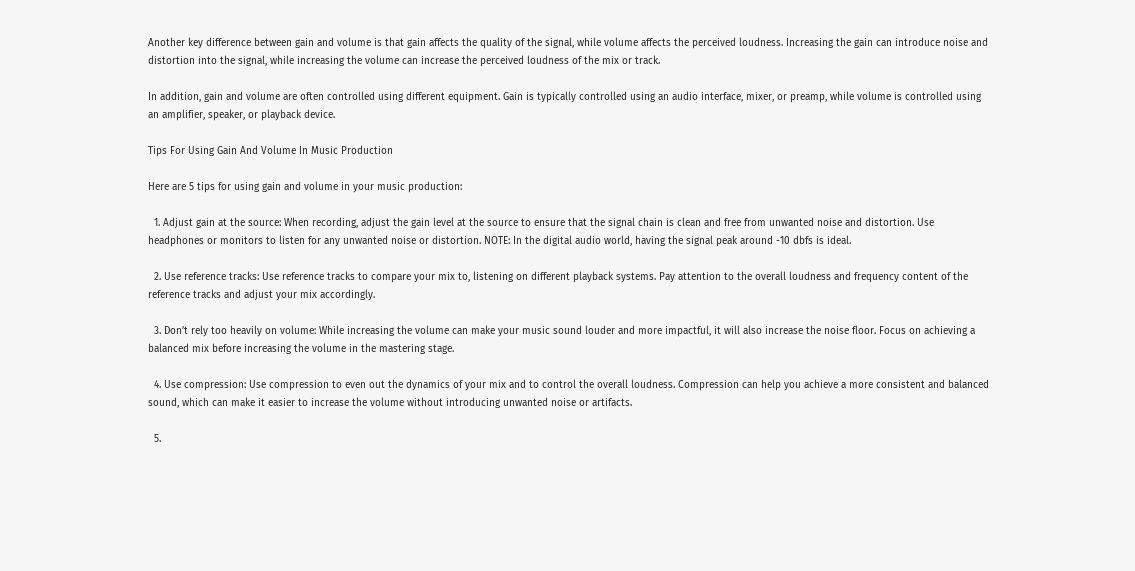Another key difference between gain and volume is that gain affects the quality of the signal, while volume affects the perceived loudness. Increasing the gain can introduce noise and distortion into the signal, while increasing the volume can increase the perceived loudness of the mix or track.

In addition, gain and volume are often controlled using different equipment. Gain is typically controlled using an audio interface, mixer, or preamp, while volume is controlled using an amplifier, speaker, or playback device.

Tips For Using Gain And Volume In Music Production

Here are 5 tips for using gain and volume in your music production:

  1. Adjust gain at the source: When recording, adjust the gain level at the source to ensure that the signal chain is clean and free from unwanted noise and distortion. Use headphones or monitors to listen for any unwanted noise or distortion. NOTE: In the digital audio world, having the signal peak around -10 dbfs is ideal.

  2. Use reference tracks: Use reference tracks to compare your mix to, listening on different playback systems. Pay attention to the overall loudness and frequency content of the reference tracks and adjust your mix accordingly.

  3. Don’t rely too heavily on volume: While increasing the volume can make your music sound louder and more impactful, it will also increase the noise floor. Focus on achieving a balanced mix before increasing the volume in the mastering stage.

  4. Use compression: Use compression to even out the dynamics of your mix and to control the overall loudness. Compression can help you achieve a more consistent and balanced sound, which can make it easier to increase the volume without introducing unwanted noise or artifacts.

  5.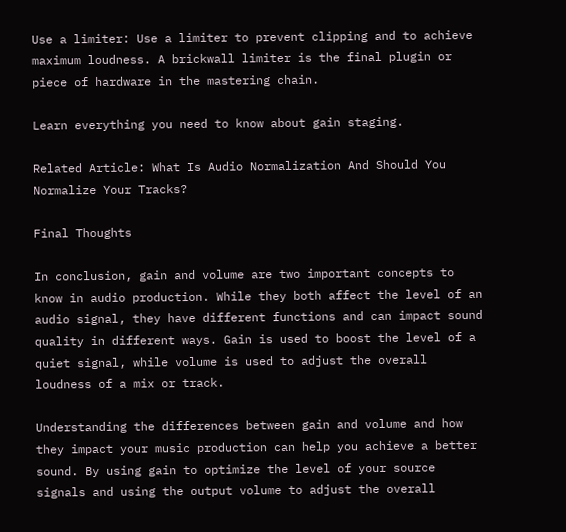Use a limiter: Use a limiter to prevent clipping and to achieve maximum loudness. A brickwall limiter is the final plugin or piece of hardware in the mastering chain.

Learn everything you need to know about gain staging.

Related Article: What Is Audio Normalization And Should You Normalize Your Tracks?

Final Thoughts

In conclusion, gain and volume are two important concepts to know in audio production. While they both affect the level of an audio signal, they have different functions and can impact sound quality in different ways. Gain is used to boost the level of a quiet signal, while volume is used to adjust the overall loudness of a mix or track.

Understanding the differences between gain and volume and how they impact your music production can help you achieve a better sound. By using gain to optimize the level of your source signals and using the output volume to adjust the overall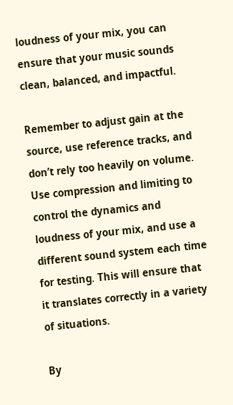loudness of your mix, you can ensure that your music sounds clean, balanced, and impactful.

Remember to adjust gain at the source, use reference tracks, and don’t rely too heavily on volume. Use compression and limiting to control the dynamics and loudness of your mix, and use a different sound system each time for testing. This will ensure that it translates correctly in a variety of situations.

By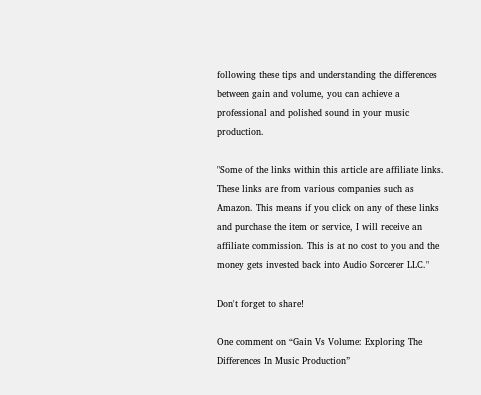following these tips and understanding the differences between gain and volume, you can achieve a professional and polished sound in your music production.

"Some of the links within this article are affiliate links. These links are from various companies such as Amazon. This means if you click on any of these links and purchase the item or service, I will receive an affiliate commission. This is at no cost to you and the money gets invested back into Audio Sorcerer LLC."

Don't forget to share!

One comment on “Gain Vs Volume: Exploring The Differences In Music Production”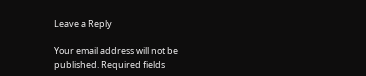Leave a Reply

Your email address will not be published. Required fields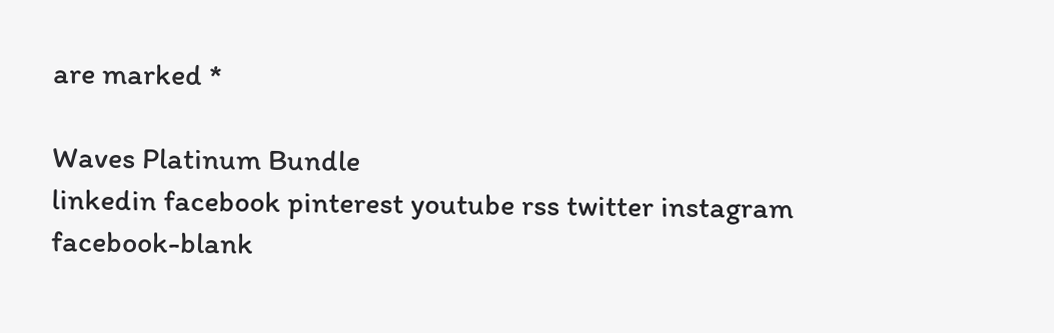are marked *

Waves Platinum Bundle
linkedin facebook pinterest youtube rss twitter instagram facebook-blank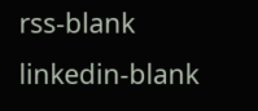rss-blank linkedin-blank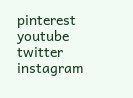pinterest youtube twitter instagram